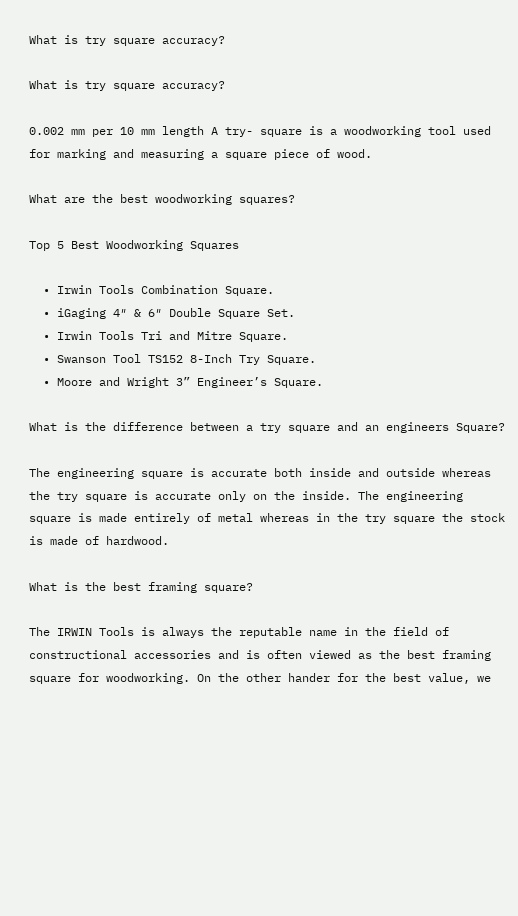What is try square accuracy?

What is try square accuracy?

0.002 mm per 10 mm length A try- square is a woodworking tool used for marking and measuring a square piece of wood.

What are the best woodworking squares?

Top 5 Best Woodworking Squares

  • Irwin Tools Combination Square.
  • iGaging 4″ & 6″ Double Square Set.
  • Irwin Tools Tri and Mitre Square.
  • Swanson Tool TS152 8-Inch Try Square.
  • Moore and Wright 3” Engineer’s Square.

What is the difference between a try square and an engineers Square?

The engineering square is accurate both inside and outside whereas the try square is accurate only on the inside. The engineering square is made entirely of metal whereas in the try square the stock is made of hardwood.

What is the best framing square?

The IRWIN Tools is always the reputable name in the field of constructional accessories and is often viewed as the best framing square for woodworking. On the other hander for the best value, we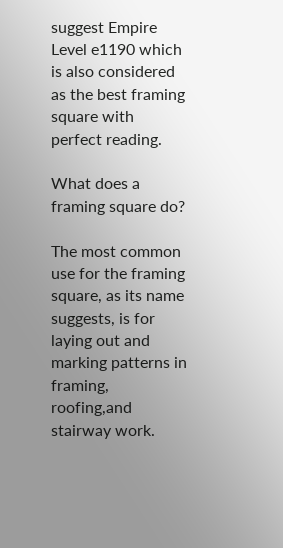suggest Empire Level e1190 which is also considered as the best framing square with perfect reading.

What does a framing square do?

The most common use for the framing square, as its name suggests, is for laying out and marking patterns in framing, roofing,and stairway work.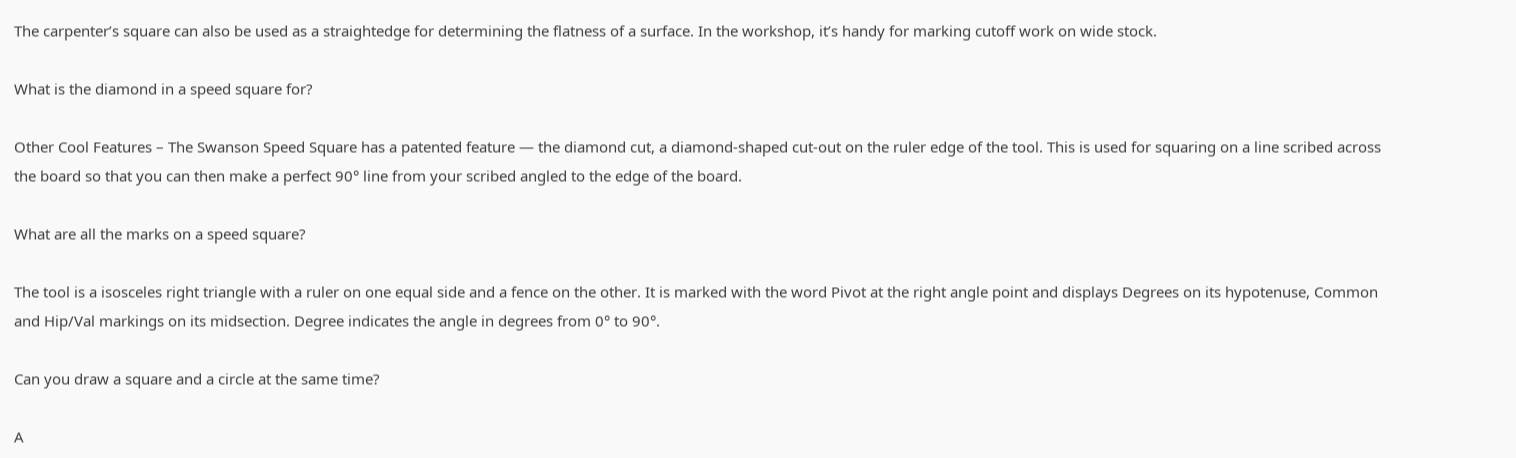The carpenter’s square can also be used as a straightedge for determining the flatness of a surface. In the workshop, it’s handy for marking cutoff work on wide stock.

What is the diamond in a speed square for?

Other Cool Features – The Swanson Speed Square has a patented feature — the diamond cut, a diamond-shaped cut-out on the ruler edge of the tool. This is used for squaring on a line scribed across the board so that you can then make a perfect 90° line from your scribed angled to the edge of the board.

What are all the marks on a speed square?

The tool is a isosceles right triangle with a ruler on one equal side and a fence on the other. It is marked with the word Pivot at the right angle point and displays Degrees on its hypotenuse, Common and Hip/Val markings on its midsection. Degree indicates the angle in degrees from 0° to 90°.

Can you draw a square and a circle at the same time?

A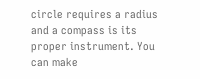circle requires a radius and a compass is its proper instrument. You can make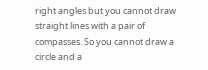right angles but you cannot draw straight lines with a pair of compasses. So you cannot draw a circle and a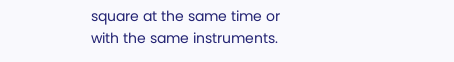square at the same time or with the same instruments.